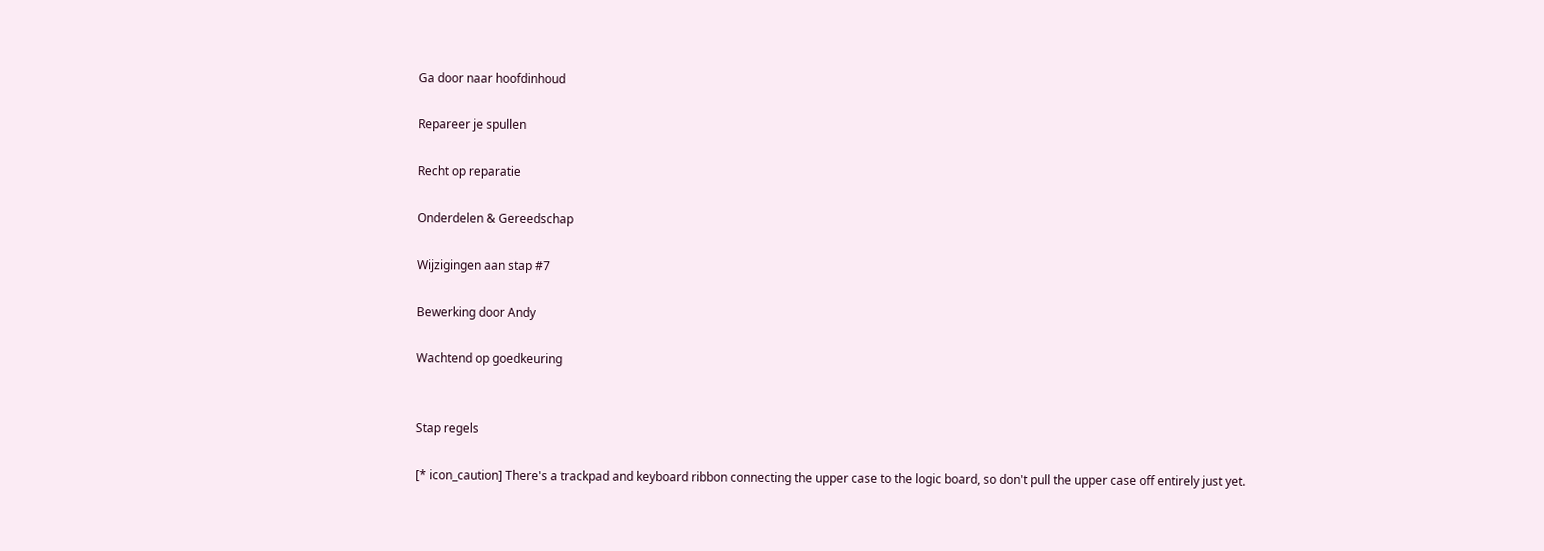Ga door naar hoofdinhoud

Repareer je spullen

Recht op reparatie

Onderdelen & Gereedschap

Wijzigingen aan stap #7

Bewerking door Andy

Wachtend op goedkeuring


Stap regels

[* icon_caution] There's a trackpad and keyboard ribbon connecting the upper case to the logic board, so don't pull the upper case off entirely just yet.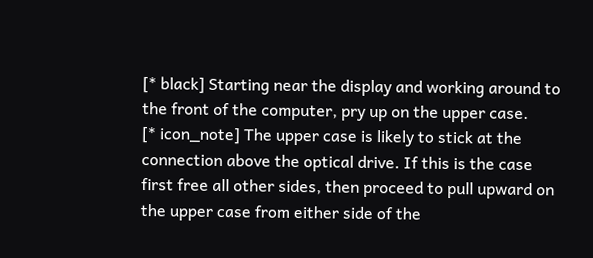[* black] Starting near the display and working around to the front of the computer, pry up on the upper case.
[* icon_note] The upper case is likely to stick at the connection above the optical drive. If this is the case first free all other sides, then proceed to pull upward on the upper case from either side of the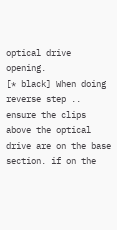optical drive opening.
[* black] When doing reverse step .. ensure the clips above the optical drive are on the base section. if on the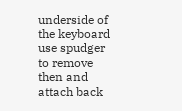underside of the keyboard use spudger to remove then and attach back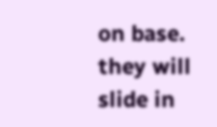on base. they will slide in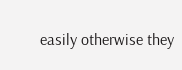easily otherwise they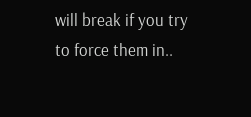will break if you try to force them in..